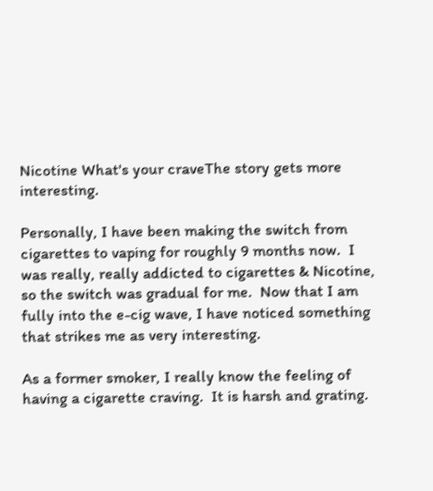Nicotine What's your craveThe story gets more interesting.

Personally, I have been making the switch from cigarettes to vaping for roughly 9 months now.  I was really, really addicted to cigarettes & Nicotine, so the switch was gradual for me.  Now that I am fully into the e-cig wave, I have noticed something that strikes me as very interesting.

As a former smoker, I really know the feeling of having a cigarette craving.  It is harsh and grating.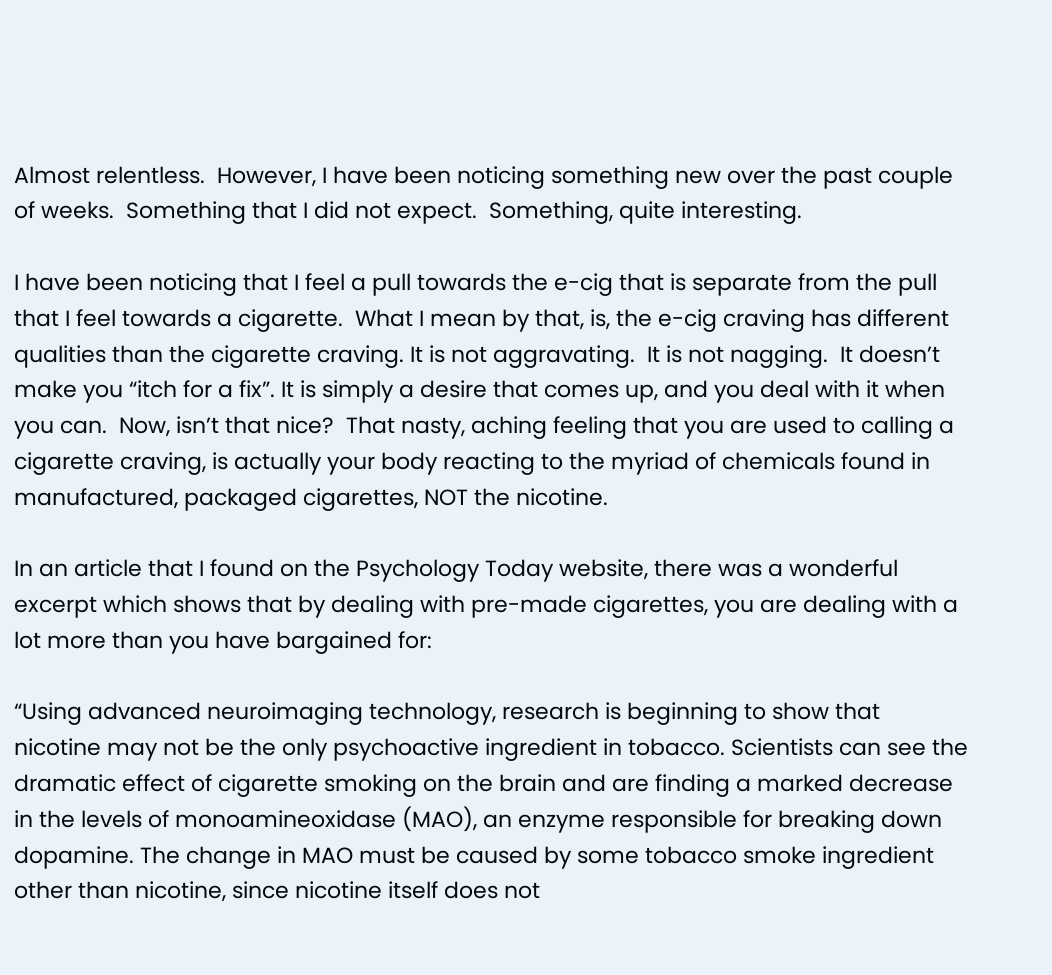Almost relentless.  However, I have been noticing something new over the past couple of weeks.  Something that I did not expect.  Something, quite interesting.

I have been noticing that I feel a pull towards the e-cig that is separate from the pull that I feel towards a cigarette.  What I mean by that, is, the e-cig craving has different qualities than the cigarette craving. It is not aggravating.  It is not nagging.  It doesn’t make you “itch for a fix”. It is simply a desire that comes up, and you deal with it when you can.  Now, isn’t that nice?  That nasty, aching feeling that you are used to calling a cigarette craving, is actually your body reacting to the myriad of chemicals found in manufactured, packaged cigarettes, NOT the nicotine.

In an article that I found on the Psychology Today website, there was a wonderful excerpt which shows that by dealing with pre-made cigarettes, you are dealing with a lot more than you have bargained for:

“Using advanced neuroimaging technology, research is beginning to show that nicotine may not be the only psychoactive ingredient in tobacco. Scientists can see the dramatic effect of cigarette smoking on the brain and are finding a marked decrease in the levels of monoamineoxidase (MAO), an enzyme responsible for breaking down dopamine. The change in MAO must be caused by some tobacco smoke ingredient other than nicotine, since nicotine itself does not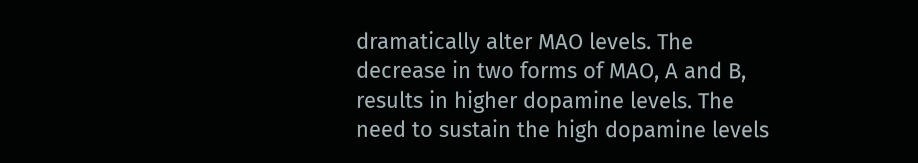dramatically alter MAO levels. The decrease in two forms of MAO, A and B, results in higher dopamine levels. The need to sustain the high dopamine levels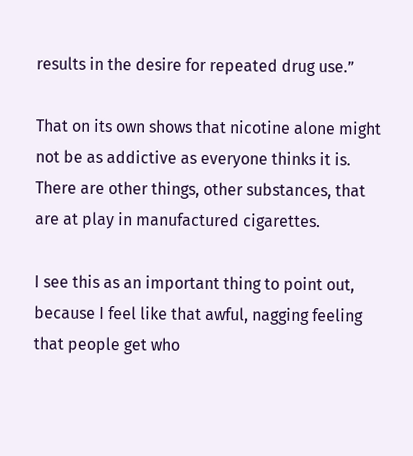results in the desire for repeated drug use.”

That on its own shows that nicotine alone might not be as addictive as everyone thinks it is.  There are other things, other substances, that are at play in manufactured cigarettes.

I see this as an important thing to point out, because I feel like that awful, nagging feeling that people get who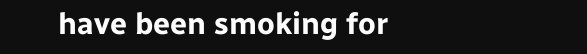have been smoking for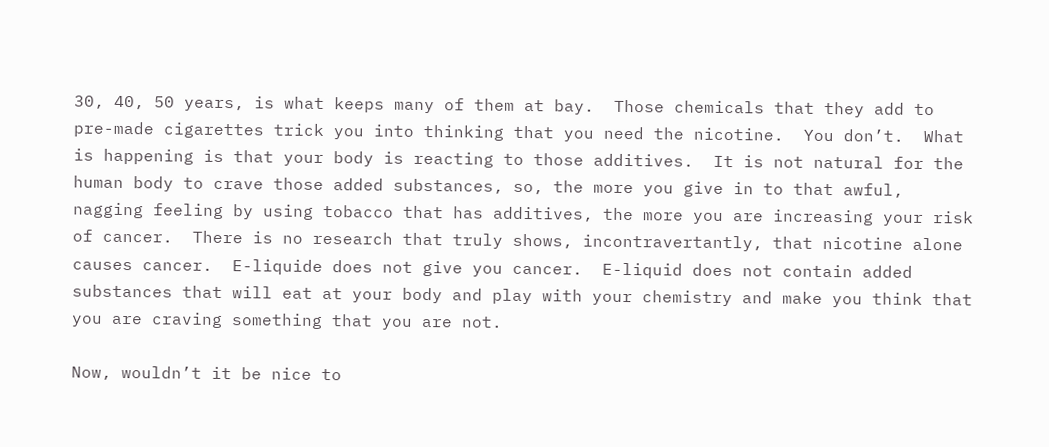30, 40, 50 years, is what keeps many of them at bay.  Those chemicals that they add to pre-made cigarettes trick you into thinking that you need the nicotine.  You don’t.  What is happening is that your body is reacting to those additives.  It is not natural for the human body to crave those added substances, so, the more you give in to that awful, nagging feeling by using tobacco that has additives, the more you are increasing your risk of cancer.  There is no research that truly shows, incontravertantly, that nicotine alone causes cancer.  E-liquide does not give you cancer.  E-liquid does not contain added substances that will eat at your body and play with your chemistry and make you think that you are craving something that you are not.

Now, wouldn’t it be nice to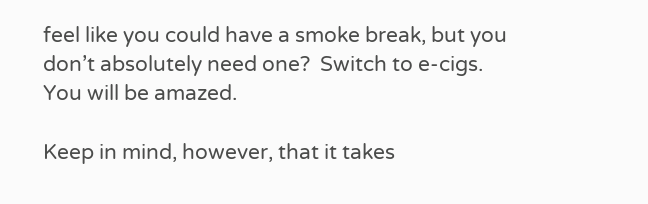feel like you could have a smoke break, but you don’t absolutely need one?  Switch to e-cigs.  You will be amazed.

Keep in mind, however, that it takes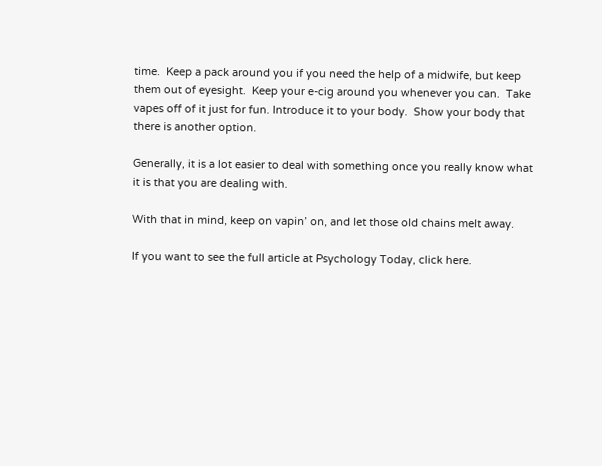time.  Keep a pack around you if you need the help of a midwife, but keep them out of eyesight.  Keep your e-cig around you whenever you can.  Take vapes off of it just for fun. Introduce it to your body.  Show your body that there is another option.

Generally, it is a lot easier to deal with something once you really know what it is that you are dealing with.

With that in mind, keep on vapin’ on, and let those old chains melt away.

If you want to see the full article at Psychology Today, click here.